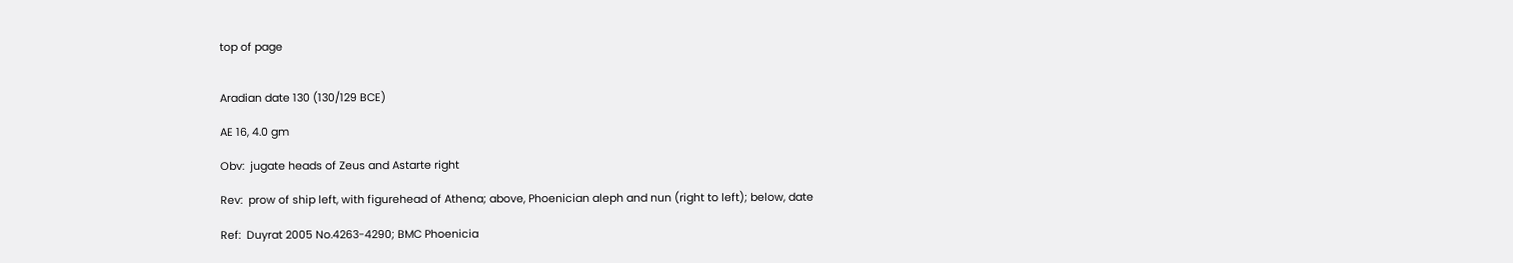top of page


Aradian date 130 (130/129 BCE)

AE 16, 4.0 gm

Obv:  jugate heads of Zeus and Astarte right

Rev:  prow of ship left, with figurehead of Athena; above, Phoenician aleph and nun (right to left); below, date

Ref:  Duyrat 2005 No.4263-4290; BMC Phoenicia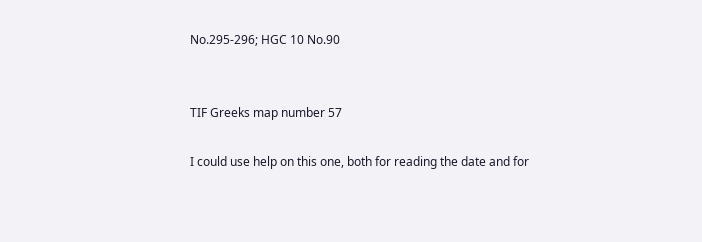No.295-296; HGC 10 No.90


TIF Greeks map number 57

I could use help on this one, both for reading the date and for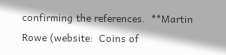confirming the references.  **Martin Rowe (website:  Coins of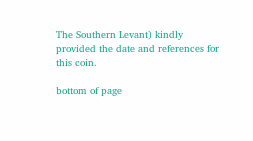The Southern Levant) kindly provided the date and references for this coin.

bottom of page